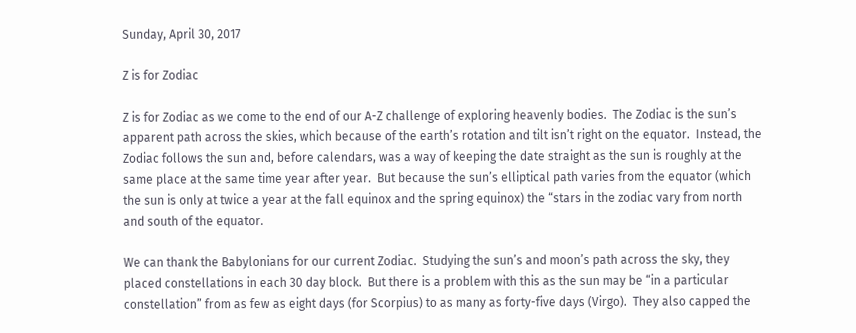Sunday, April 30, 2017

Z is for Zodiac

Z is for Zodiac as we come to the end of our A-Z challenge of exploring heavenly bodies.  The Zodiac is the sun’s apparent path across the skies, which because of the earth’s rotation and tilt isn’t right on the equator.  Instead, the Zodiac follows the sun and, before calendars, was a way of keeping the date straight as the sun is roughly at the same place at the same time year after year.  But because the sun’s elliptical path varies from the equator (which the sun is only at twice a year at the fall equinox and the spring equinox) the “stars in the zodiac vary from north and south of the equator.

We can thank the Babylonians for our current Zodiac.  Studying the sun’s and moon’s path across the sky, they placed constellations in each 30 day block.  But there is a problem with this as the sun may be “in a particular constellation” from as few as eight days (for Scorpius) to as many as forty-five days (Virgo).  They also capped the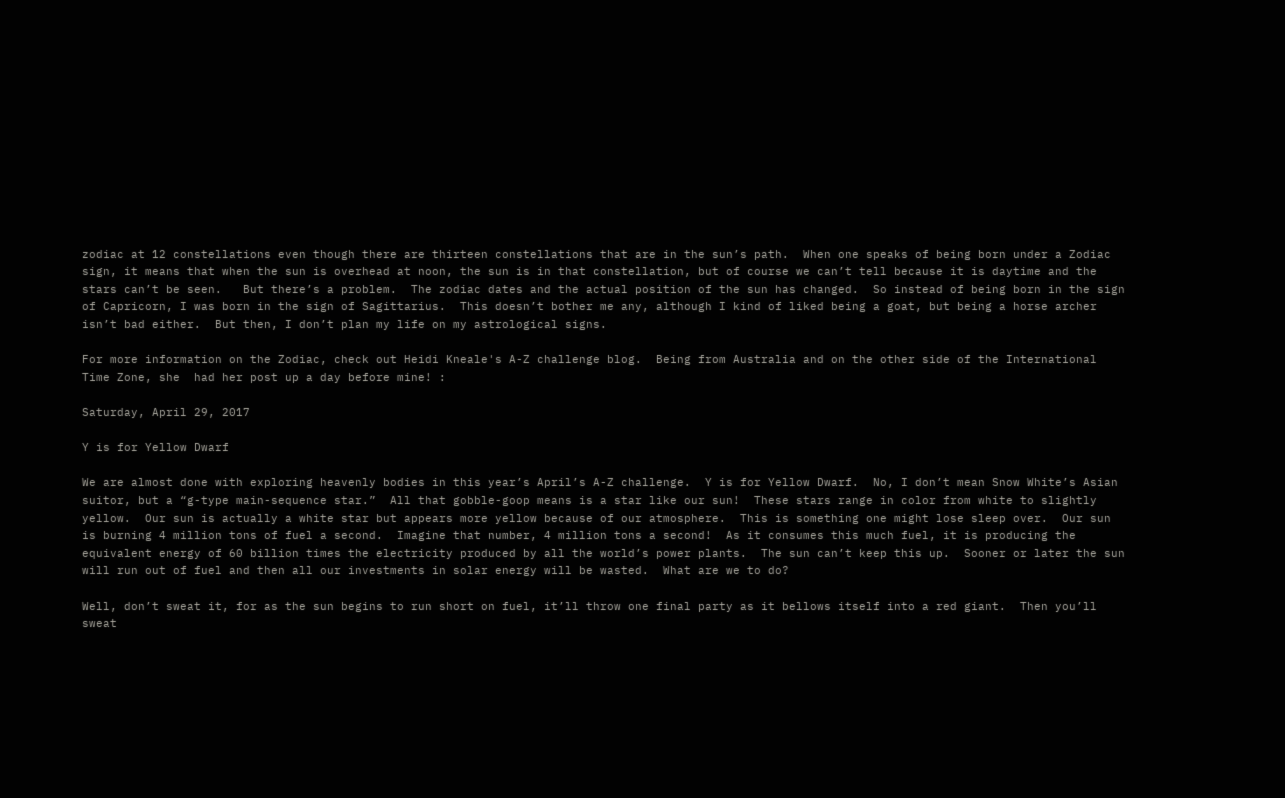zodiac at 12 constellations even though there are thirteen constellations that are in the sun’s path.  When one speaks of being born under a Zodiac sign, it means that when the sun is overhead at noon, the sun is in that constellation, but of course we can’t tell because it is daytime and the stars can’t be seen.   But there’s a problem.  The zodiac dates and the actual position of the sun has changed.  So instead of being born in the sign of Capricorn, I was born in the sign of Sagittarius.  This doesn’t bother me any, although I kind of liked being a goat, but being a horse archer isn’t bad either.  But then, I don’t plan my life on my astrological signs.

For more information on the Zodiac, check out Heidi Kneale's A-Z challenge blog.  Being from Australia and on the other side of the International Time Zone, she  had her post up a day before mine! :

Saturday, April 29, 2017

Y is for Yellow Dwarf

We are almost done with exploring heavenly bodies in this year’s April’s A-Z challenge.  Y is for Yellow Dwarf.  No, I don’t mean Snow White’s Asian suitor, but a “g-type main-sequence star.”  All that gobble-goop means is a star like our sun!  These stars range in color from white to slightly yellow.  Our sun is actually a white star but appears more yellow because of our atmosphere.  This is something one might lose sleep over.  Our sun is burning 4 million tons of fuel a second.  Imagine that number, 4 million tons a second!  As it consumes this much fuel, it is producing the equivalent energy of 60 billion times the electricity produced by all the world’s power plants.  The sun can’t keep this up.  Sooner or later the sun will run out of fuel and then all our investments in solar energy will be wasted.  What are we to do?

Well, don’t sweat it, for as the sun begins to run short on fuel, it’ll throw one final party as it bellows itself into a red giant.  Then you’ll sweat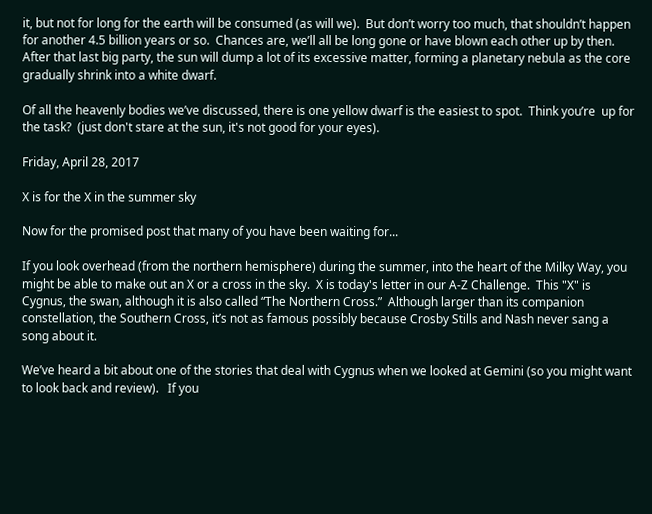it, but not for long for the earth will be consumed (as will we).  But don’t worry too much, that shouldn’t happen for another 4.5 billion years or so.  Chances are, we’ll all be long gone or have blown each other up by then.   After that last big party, the sun will dump a lot of its excessive matter, forming a planetary nebula as the core gradually shrink into a white dwarf.

Of all the heavenly bodies we’ve discussed, there is one yellow dwarf is the easiest to spot.  Think you’re  up for the task?  (just don't stare at the sun, it's not good for your eyes).

Friday, April 28, 2017

X is for the X in the summer sky

Now for the promised post that many of you have been waiting for...

If you look overhead (from the northern hemisphere) during the summer, into the heart of the Milky Way, you might be able to make out an X or a cross in the sky.  X is today's letter in our A-Z Challenge.  This "X" is Cygnus, the swan, although it is also called “The Northern Cross.”  Although larger than its companion constellation, the Southern Cross, it’s not as famous possibly because Crosby Stills and Nash never sang a song about it.

We’ve heard a bit about one of the stories that deal with Cygnus when we looked at Gemini (so you might want to look back and review).   If you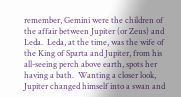remember, Gemini were the children of the affair between Jupiter (or Zeus) and Leda.  Leda, at the time, was the wife of the King of Sparta and Jupiter, from his all-seeing perch above earth, spots her having a bath.  Wanting a closer look, Jupiter changed himself into a swan and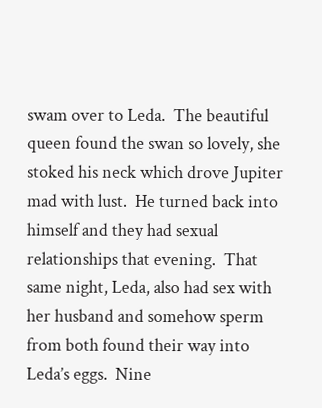swam over to Leda.  The beautiful queen found the swan so lovely, she stoked his neck which drove Jupiter mad with lust.  He turned back into himself and they had sexual relationships that evening.  That same night, Leda, also had sex with her husband and somehow sperm from both found their way into Leda’s eggs.  Nine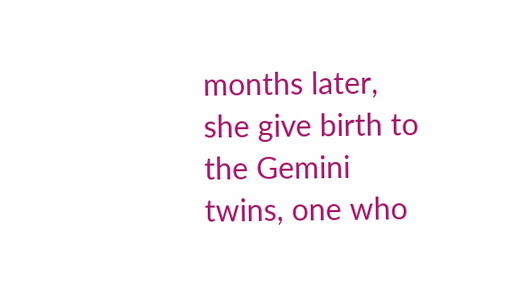months later, she give birth to the Gemini twins, one who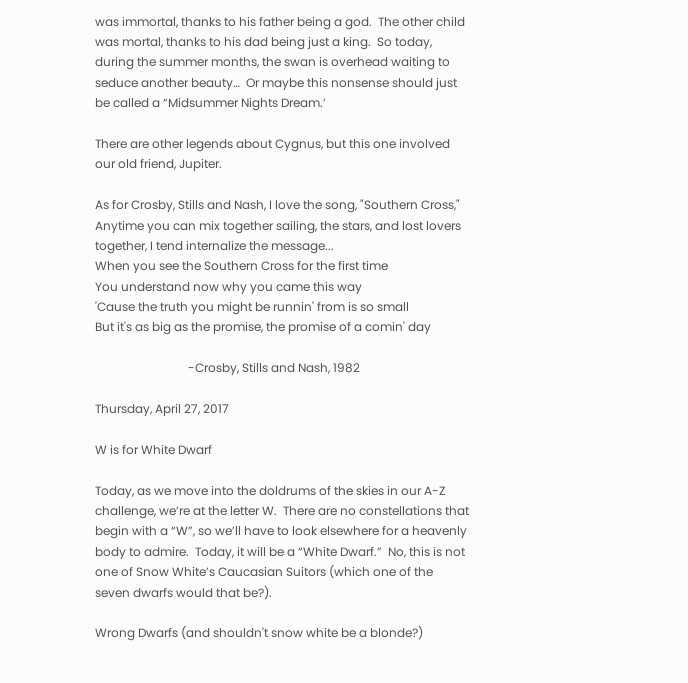was immortal, thanks to his father being a god.  The other child was mortal, thanks to his dad being just a king.  So today, during the summer months, the swan is overhead waiting to seduce another beauty…  Or maybe this nonsense should just be called a “Midsummer Nights Dream.’

There are other legends about Cygnus, but this one involved our old friend, Jupiter.

As for Crosby, Stills and Nash, I love the song, "Southern Cross," Anytime you can mix together sailing, the stars, and lost lovers together, I tend internalize the message...
When you see the Southern Cross for the first time
You understand now why you came this way
'Cause the truth you might be runnin' from is so small
But it's as big as the promise, the promise of a comin' day

                               -Crosby, Stills and Nash, 1982

Thursday, April 27, 2017

W is for White Dwarf

Today, as we move into the doldrums of the skies in our A-Z challenge, we’re at the letter W.  There are no constellations that begin with a “W”, so we’ll have to look elsewhere for a heavenly body to admire.  Today, it will be a “White Dwarf.”  No, this is not one of Snow White’s Caucasian Suitors (which one of the seven dwarfs would that be?).

Wrong Dwarfs (and shouldn't snow white be a blonde?)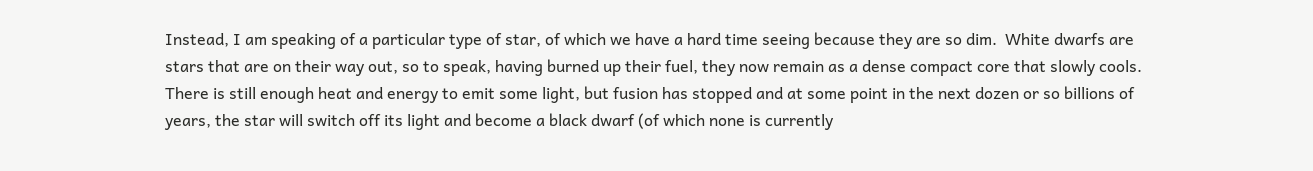Instead, I am speaking of a particular type of star, of which we have a hard time seeing because they are so dim.  White dwarfs are stars that are on their way out, so to speak, having burned up their fuel, they now remain as a dense compact core that slowly cools.  There is still enough heat and energy to emit some light, but fusion has stopped and at some point in the next dozen or so billions of years, the star will switch off its light and become a black dwarf (of which none is currently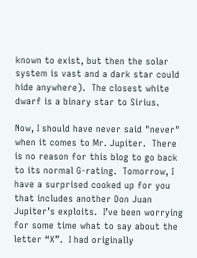known to exist, but then the solar system is vast and a dark star could hide anywhere).  The closest white dwarf is a binary star to Sirius.

Now, I should have never said "never" when it comes to Mr. Jupiter.  There is no reason for this blog to go back to its normal G-rating.  Tomorrow, I have a surprised cooked up for you that includes another Don Juan Jupiter’s exploits.  I’ve been worrying for some time what to say about the letter “X”.  I had originally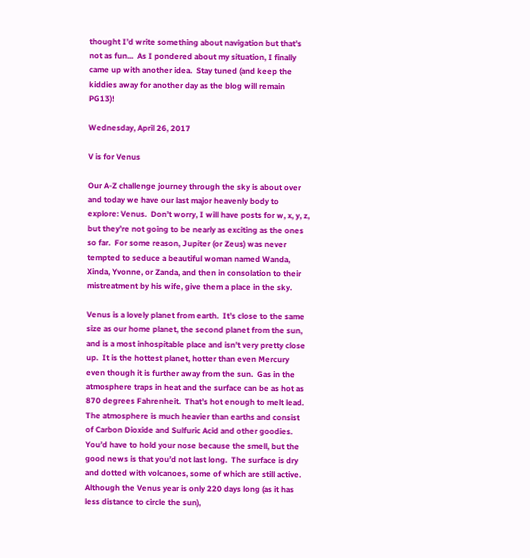thought I’d write something about navigation but that’s not as fun...  As I pondered about my situation, I finally came up with another idea.  Stay tuned (and keep the kiddies away for another day as the blog will remain PG13)!

Wednesday, April 26, 2017

V is for Venus

Our A-Z challenge journey through the sky is about over and today we have our last major heavenly body to explore: Venus.  Don’t worry, I will have posts for w, x, y, z, but they’re not going to be nearly as exciting as the ones so far.  For some reason, Jupiter (or Zeus) was never tempted to seduce a beautiful woman named Wanda,  Xinda, Yvonne, or Zanda, and then in consolation to their mistreatment by his wife, give them a place in the sky.

Venus is a lovely planet from earth.  It’s close to the same size as our home planet, the second planet from the sun, and is a most inhospitable place and isn't very pretty close up.  It is the hottest planet, hotter than even Mercury even though it is further away from the sun.  Gas in the atmosphere traps in heat and the surface can be as hot as 870 degrees Fahrenheit.  That’s hot enough to melt lead.  The atmosphere is much heavier than earths and consist of Carbon Dioxide and Sulfuric Acid and other goodies.  You’d have to hold your nose because the smell, but the good news is that you’d not last long.  The surface is dry and dotted with volcanoes, some of which are still active.  Although the Venus year is only 220 days long (as it has less distance to circle the sun),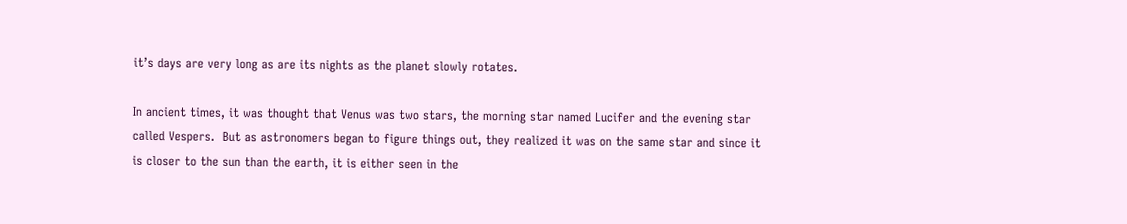it’s days are very long as are its nights as the planet slowly rotates.

In ancient times, it was thought that Venus was two stars, the morning star named Lucifer and the evening star called Vespers.  But as astronomers began to figure things out, they realized it was on the same star and since it is closer to the sun than the earth, it is either seen in the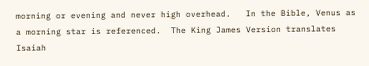morning or evening and never high overhead.   In the Bible, Venus as a morning star is referenced.  The King James Version translates Isaiah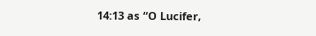14:13 as “O Lucifer,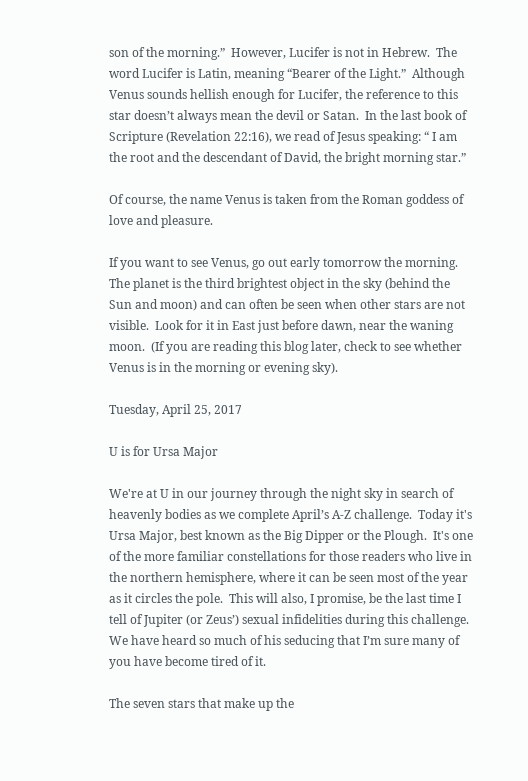son of the morning.”  However, Lucifer is not in Hebrew.  The word Lucifer is Latin, meaning “Bearer of the Light.”  Although Venus sounds hellish enough for Lucifer, the reference to this star doesn’t always mean the devil or Satan.  In the last book of Scripture (Revelation 22:16), we read of Jesus speaking: “ I am the root and the descendant of David, the bright morning star.”

Of course, the name Venus is taken from the Roman goddess of love and pleasure.

If you want to see Venus, go out early tomorrow the morning.  The planet is the third brightest object in the sky (behind the Sun and moon) and can often be seen when other stars are not visible.  Look for it in East just before dawn, near the waning moon.  (If you are reading this blog later, check to see whether Venus is in the morning or evening sky).

Tuesday, April 25, 2017

U is for Ursa Major

We're at U in our journey through the night sky in search of heavenly bodies as we complete April’s A-Z challenge.  Today it's Ursa Major, best known as the Big Dipper or the Plough.  It's one of the more familiar constellations for those readers who live in the northern hemisphere, where it can be seen most of the year as it circles the pole.  This will also, I promise, be the last time I tell of Jupiter (or Zeus’) sexual infidelities during this challenge.  We have heard so much of his seducing that I’m sure many of you have become tired of it.

The seven stars that make up the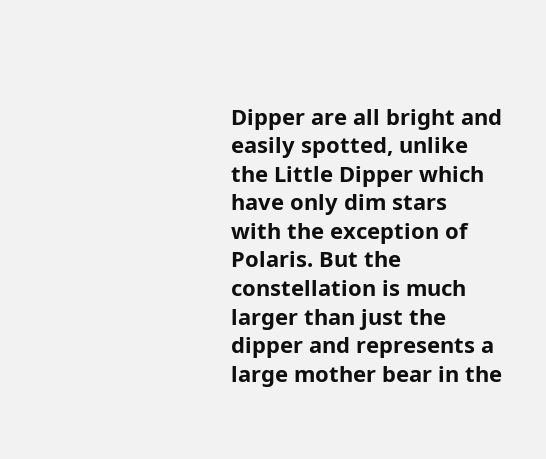Dipper are all bright and easily spotted, unlike the Little Dipper which have only dim stars with the exception of Polaris. But the constellation is much larger than just the dipper and represents a large mother bear in the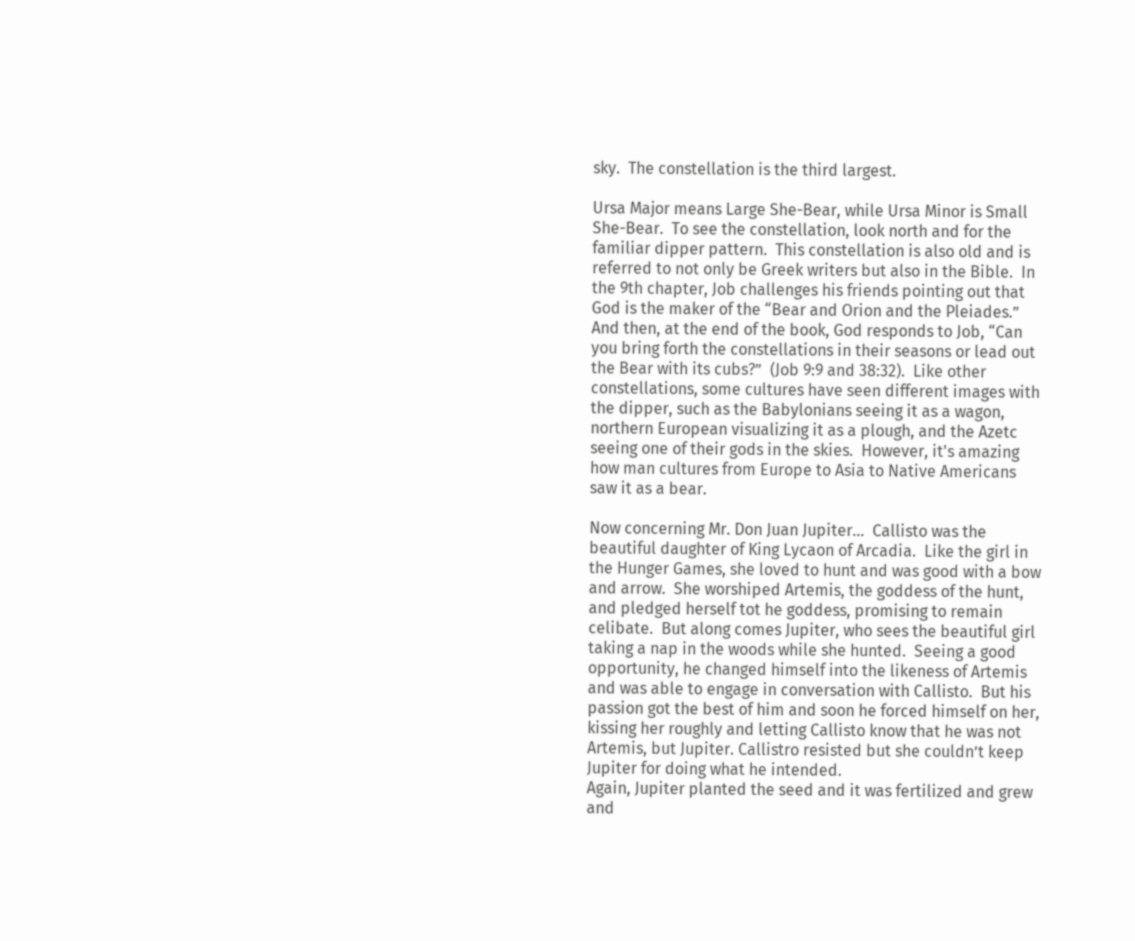sky.  The constellation is the third largest.

Ursa Major means Large She-Bear, while Ursa Minor is Small She-Bear.  To see the constellation, look north and for the familiar dipper pattern.  This constellation is also old and is referred to not only be Greek writers but also in the Bible.  In the 9th chapter, Job challenges his friends pointing out that God is the maker of the “Bear and Orion and the Pleiades.”  And then, at the end of the book, God responds to Job, “Can you bring forth the constellations in their seasons or lead out the Bear with its cubs?”  (Job 9:9 and 38:32).  Like other constellations, some cultures have seen different images with the dipper, such as the Babylonians seeing it as a wagon, northern European visualizing it as a plough, and the Azetc seeing one of their gods in the skies.  However, it's amazing how man cultures from Europe to Asia to Native Americans saw it as a bear.

Now concerning Mr. Don Juan Jupiter…  Callisto was the beautiful daughter of King Lycaon of Arcadia.  Like the girl in the Hunger Games, she loved to hunt and was good with a bow and arrow.  She worshiped Artemis, the goddess of the hunt, and pledged herself tot he goddess, promising to remain celibate.  But along comes Jupiter, who sees the beautiful girl taking a nap in the woods while she hunted.  Seeing a good opportunity, he changed himself into the likeness of Artemis and was able to engage in conversation with Callisto.  But his passion got the best of him and soon he forced himself on her, kissing her roughly and letting Callisto know that he was not Artemis, but Jupiter. Callistro resisted but she couldn’t keep Jupiter for doing what he intended.
Again, Jupiter planted the seed and it was fertilized and grew and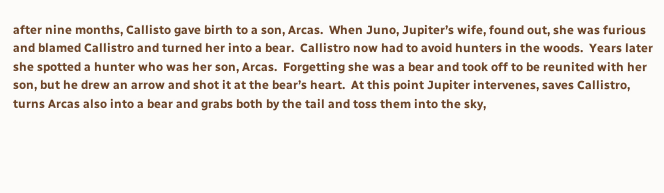after nine months, Callisto gave birth to a son, Arcas.  When Juno, Jupiter’s wife, found out, she was furious and blamed Callistro and turned her into a bear.  Callistro now had to avoid hunters in the woods.  Years later she spotted a hunter who was her son, Arcas.  Forgetting she was a bear and took off to be reunited with her son, but he drew an arrow and shot it at the bear’s heart.  At this point Jupiter intervenes, saves Callistro, turns Arcas also into a bear and grabs both by the tail and toss them into the sky,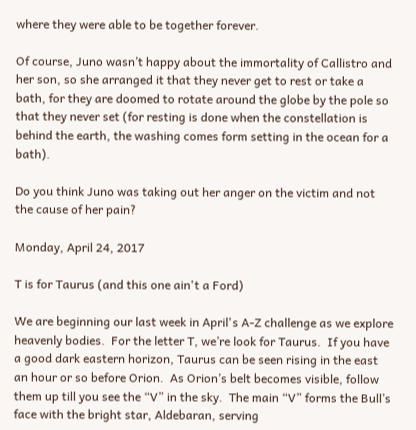where they were able to be together forever.

Of course, Juno wasn’t happy about the immortality of Callistro and her son, so she arranged it that they never get to rest or take a bath, for they are doomed to rotate around the globe by the pole so that they never set (for resting is done when the constellation is behind the earth, the washing comes form setting in the ocean for a bath).

Do you think Juno was taking out her anger on the victim and not the cause of her pain?

Monday, April 24, 2017

T is for Taurus (and this one ain't a Ford)

We are beginning our last week in April's A-Z challenge as we explore heavenly bodies.  For the letter T, we’re look for Taurus.  If you have a good dark eastern horizon, Taurus can be seen rising in the east an hour or so before Orion.  As Orion’s belt becomes visible, follow them up till you see the “V” in the sky.  The main “V” forms the Bull’s face with the bright star, Aldebaran, serving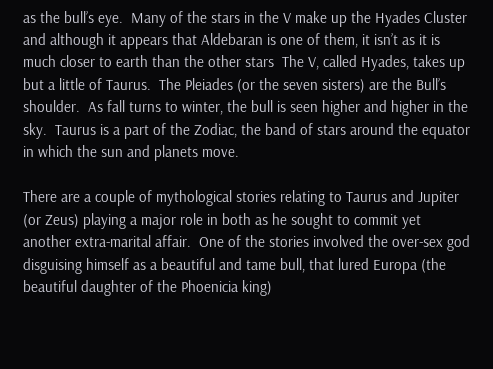as the bull’s eye.  Many of the stars in the V make up the Hyades Cluster and although it appears that Aldebaran is one of them, it isn’t as it is much closer to earth than the other stars  The V, called Hyades, takes up but a little of Taurus.  The Pleiades (or the seven sisters) are the Bull’s shoulder.  As fall turns to winter, the bull is seen higher and higher in the sky.  Taurus is a part of the Zodiac, the band of stars around the equator in which the sun and planets move.

There are a couple of mythological stories relating to Taurus and Jupiter (or Zeus) playing a major role in both as he sought to commit yet another extra-marital affair.  One of the stories involved the over-sex god disguising himself as a beautiful and tame bull, that lured Europa (the beautiful daughter of the Phoenicia king)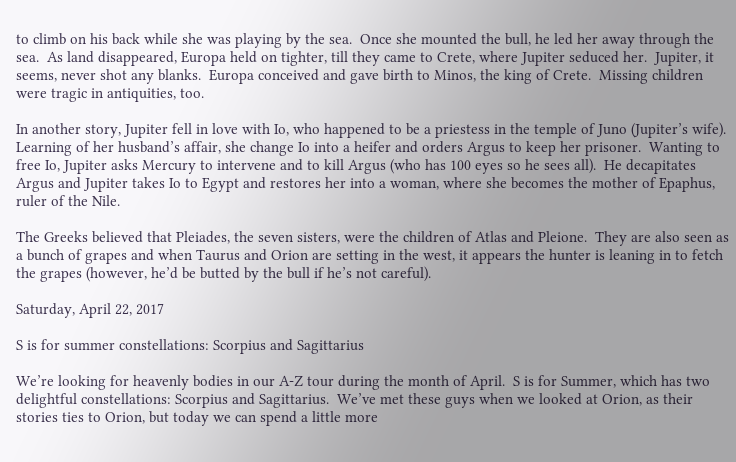to climb on his back while she was playing by the sea.  Once she mounted the bull, he led her away through the sea.  As land disappeared, Europa held on tighter, till they came to Crete, where Jupiter seduced her.  Jupiter, it seems, never shot any blanks.  Europa conceived and gave birth to Minos, the king of Crete.  Missing children were tragic in antiquities, too.

In another story, Jupiter fell in love with Io, who happened to be a priestess in the temple of Juno (Jupiter’s wife).  Learning of her husband’s affair, she change Io into a heifer and orders Argus to keep her prisoner.  Wanting to free Io, Jupiter asks Mercury to intervene and to kill Argus (who has 100 eyes so he sees all).  He decapitates Argus and Jupiter takes Io to Egypt and restores her into a woman, where she becomes the mother of Epaphus, ruler of the Nile.

The Greeks believed that Pleiades, the seven sisters, were the children of Atlas and Pleione.  They are also seen as a bunch of grapes and when Taurus and Orion are setting in the west, it appears the hunter is leaning in to fetch the grapes (however, he’d be butted by the bull if he’s not careful).

Saturday, April 22, 2017

S is for summer constellations: Scorpius and Sagittarius

We’re looking for heavenly bodies in our A-Z tour during the month of April.  S is for Summer, which has two delightful constellations: Scorpius and Sagittarius.  We’ve met these guys when we looked at Orion, as their stories ties to Orion, but today we can spend a little more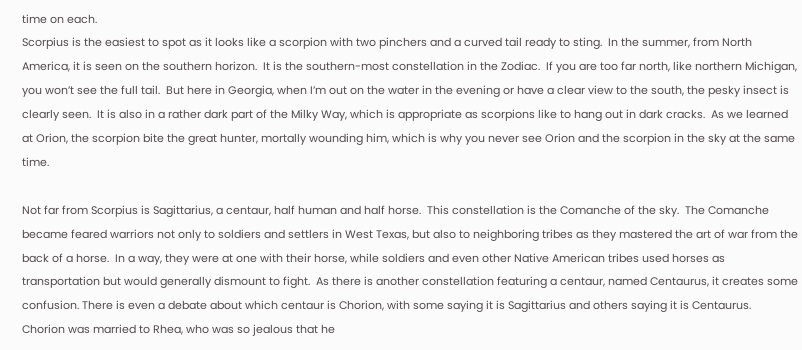time on each.
Scorpius is the easiest to spot as it looks like a scorpion with two pinchers and a curved tail ready to sting.  In the summer, from North America, it is seen on the southern horizon.  It is the southern-most constellation in the Zodiac.  If you are too far north, like northern Michigan, you won’t see the full tail.  But here in Georgia, when I’m out on the water in the evening or have a clear view to the south, the pesky insect is clearly seen.  It is also in a rather dark part of the Milky Way, which is appropriate as scorpions like to hang out in dark cracks.  As we learned at Orion, the scorpion bite the great hunter, mortally wounding him, which is why you never see Orion and the scorpion in the sky at the same time.

Not far from Scorpius is Sagittarius, a centaur, half human and half horse.  This constellation is the Comanche of the sky.  The Comanche became feared warriors not only to soldiers and settlers in West Texas, but also to neighboring tribes as they mastered the art of war from the back of a horse.  In a way, they were at one with their horse, while soldiers and even other Native American tribes used horses as transportation but would generally dismount to fight.  As there is another constellation featuring a centaur, named Centaurus, it creates some confusion. There is even a debate about which centaur is Chorion, with some saying it is Sagittarius and others saying it is Centaurus.  Chorion was married to Rhea, who was so jealous that he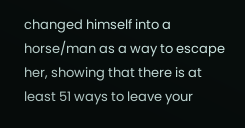changed himself into a horse/man as a way to escape her, showing that there is at least 51 ways to leave your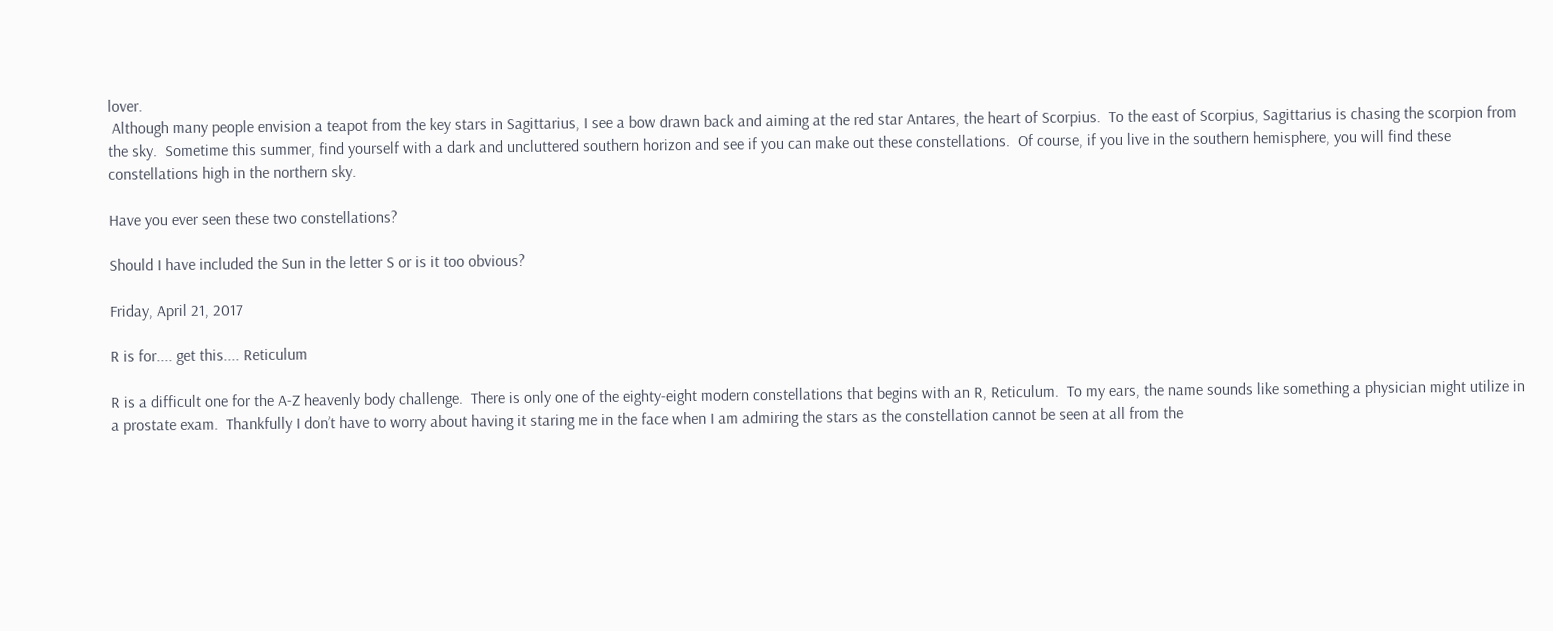lover.
 Although many people envision a teapot from the key stars in Sagittarius, I see a bow drawn back and aiming at the red star Antares, the heart of Scorpius.  To the east of Scorpius, Sagittarius is chasing the scorpion from the sky.  Sometime this summer, find yourself with a dark and uncluttered southern horizon and see if you can make out these constellations.  Of course, if you live in the southern hemisphere, you will find these constellations high in the northern sky.

Have you ever seen these two constellations?

Should I have included the Sun in the letter S or is it too obvious?

Friday, April 21, 2017

R is for.... get this.... Reticulum

R is a difficult one for the A-Z heavenly body challenge.  There is only one of the eighty-eight modern constellations that begins with an R, Reticulum.  To my ears, the name sounds like something a physician might utilize in a prostate exam.  Thankfully I don’t have to worry about having it staring me in the face when I am admiring the stars as the constellation cannot be seen at all from the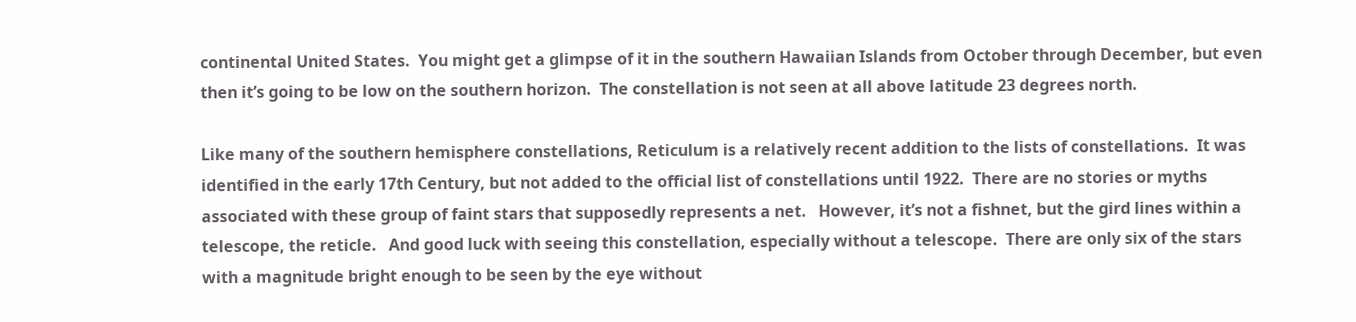continental United States.  You might get a glimpse of it in the southern Hawaiian Islands from October through December, but even then it’s going to be low on the southern horizon.  The constellation is not seen at all above latitude 23 degrees north.

Like many of the southern hemisphere constellations, Reticulum is a relatively recent addition to the lists of constellations.  It was identified in the early 17th Century, but not added to the official list of constellations until 1922.  There are no stories or myths associated with these group of faint stars that supposedly represents a net.   However, it’s not a fishnet, but the gird lines within a telescope, the reticle.   And good luck with seeing this constellation, especially without a telescope.  There are only six of the stars with a magnitude bright enough to be seen by the eye without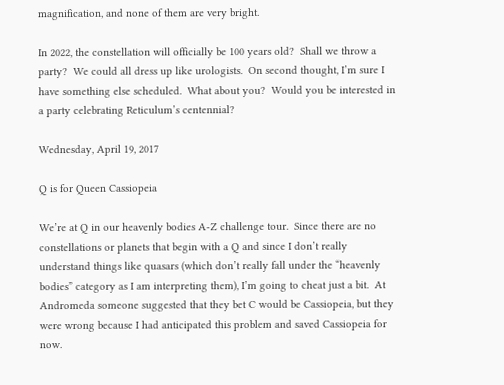magnification, and none of them are very bright.

In 2022, the constellation will officially be 100 years old?  Shall we throw a party?  We could all dress up like urologists.  On second thought, I’m sure I have something else scheduled.  What about you?  Would you be interested in a party celebrating Reticulum’s centennial?

Wednesday, April 19, 2017

Q is for Queen Cassiopeia

We’re at Q in our heavenly bodies A-Z challenge tour.  Since there are no constellations or planets that begin with a Q and since I don’t really understand things like quasars (which don’t really fall under the “heavenly bodies” category as I am interpreting them), I’m going to cheat just a bit.  At Andromeda someone suggested that they bet C would be Cassiopeia, but they were wrong because I had anticipated this problem and saved Cassiopeia for now.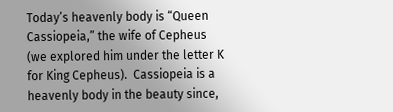Today’s heavenly body is “Queen Cassiopeia,” the wife of Cepheus (we explored him under the letter K for King Cepheus).  Cassiopeia is a heavenly body in the beauty since,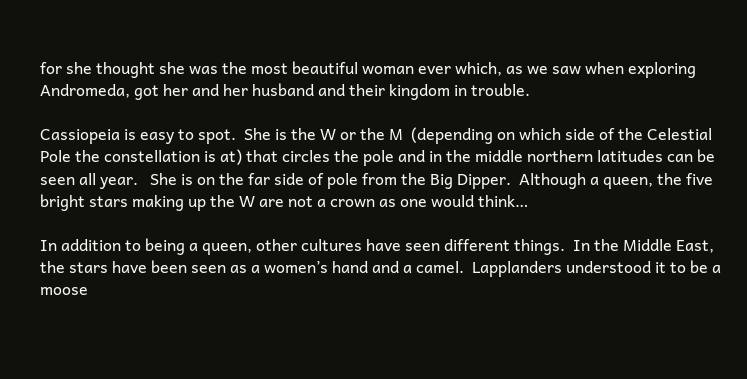for she thought she was the most beautiful woman ever which, as we saw when exploring Andromeda, got her and her husband and their kingdom in trouble.

Cassiopeia is easy to spot.  She is the W or the M  (depending on which side of the Celestial Pole the constellation is at) that circles the pole and in the middle northern latitudes can be seen all year.   She is on the far side of pole from the Big Dipper.  Although a queen, the five bright stars making up the W are not a crown as one would think…

In addition to being a queen, other cultures have seen different things.  In the Middle East, the stars have been seen as a women’s hand and a camel.  Lapplanders understood it to be a moose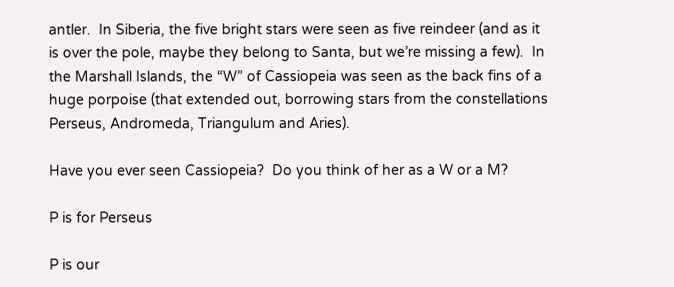antler.  In Siberia, the five bright stars were seen as five reindeer (and as it is over the pole, maybe they belong to Santa, but we’re missing a few).  In the Marshall Islands, the “W” of Cassiopeia was seen as the back fins of a huge porpoise (that extended out, borrowing stars from the constellations Perseus, Andromeda, Triangulum and Aries).

Have you ever seen Cassiopeia?  Do you think of her as a W or a M?

P is for Perseus

P is our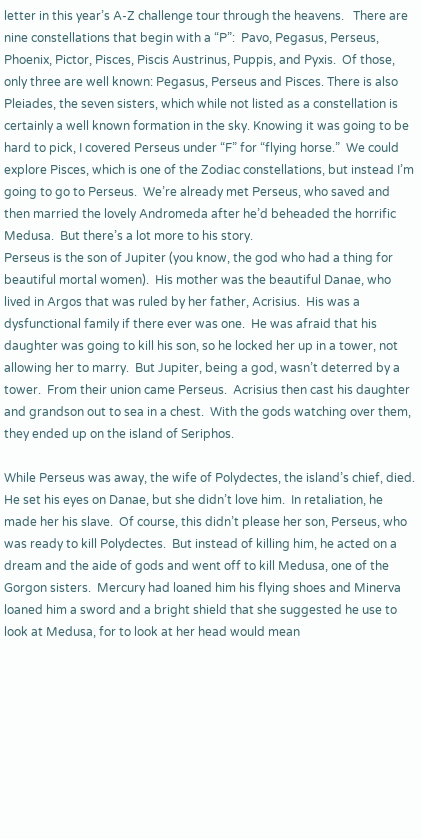letter in this year’s A-Z challenge tour through the heavens.   There are nine constellations that begin with a “P”:  Pavo, Pegasus, Perseus, Phoenix, Pictor, Pisces, Piscis Austrinus, Puppis, and Pyxis.  Of those, only three are well known: Pegasus, Perseus and Pisces. There is also Pleiades, the seven sisters, which while not listed as a constellation is certainly a well known formation in the sky. Knowing it was going to be hard to pick, I covered Perseus under “F” for “flying horse.”  We could explore Pisces, which is one of the Zodiac constellations, but instead I’m going to go to Perseus.  We’re already met Perseus, who saved and then married the lovely Andromeda after he’d beheaded the horrific Medusa.  But there’s a lot more to his story.
Perseus is the son of Jupiter (you know, the god who had a thing for beautiful mortal women).  His mother was the beautiful Danae, who lived in Argos that was ruled by her father, Acrisius.  His was a dysfunctional family if there ever was one.  He was afraid that his daughter was going to kill his son, so he locked her up in a tower, not allowing her to marry.  But Jupiter, being a god, wasn’t deterred by a tower.  From their union came Perseus.  Acrisius then cast his daughter and grandson out to sea in a chest.  With the gods watching over them, they ended up on the island of Seriphos.

While Perseus was away, the wife of Polydectes, the island’s chief, died.  He set his eyes on Danae, but she didn’t love him.  In retaliation, he made her his slave.  Of course, this didn’t please her son, Perseus, who was ready to kill Polydectes.  But instead of killing him, he acted on a dream and the aide of gods and went off to kill Medusa, one of the Gorgon sisters.  Mercury had loaned him his flying shoes and Minerva loaned him a sword and a bright shield that she suggested he use to look at Medusa, for to look at her head would mean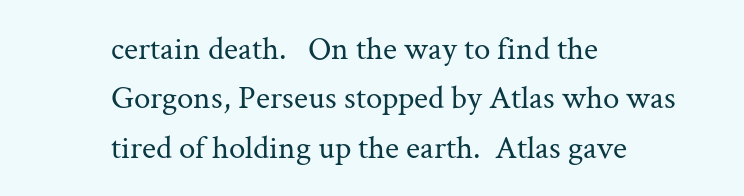certain death.   On the way to find the Gorgons, Perseus stopped by Atlas who was tired of holding up the earth.  Atlas gave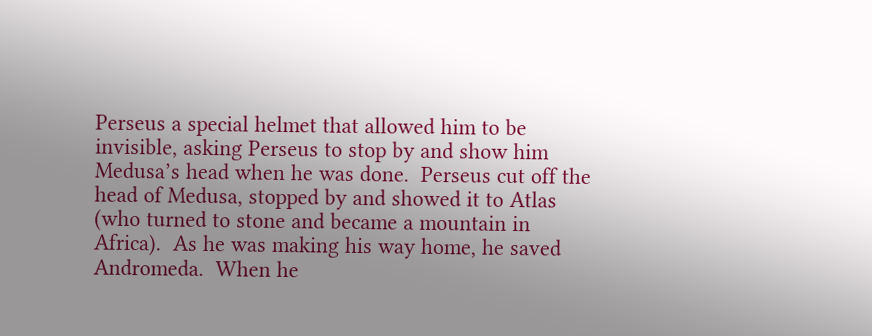Perseus a special helmet that allowed him to be invisible, asking Perseus to stop by and show him Medusa’s head when he was done.  Perseus cut off the head of Medusa, stopped by and showed it to Atlas (who turned to stone and became a mountain in Africa).  As he was making his way home, he saved Andromeda.  When he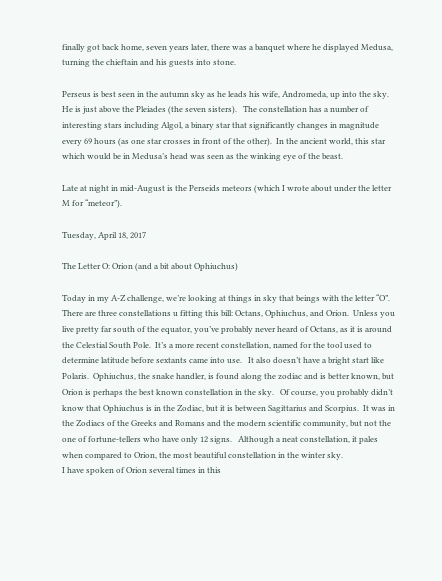finally got back home, seven years later, there was a banquet where he displayed Medusa, turning the chieftain and his guests into stone.

Perseus is best seen in the autumn sky as he leads his wife, Andromeda, up into the sky.  He is just above the Pleiades (the seven sisters).   The constellation has a number of interesting stars including Algol, a binary star that significantly changes in magnitude every 69 hours (as one star crosses in front of the other).  In the ancient world, this star which would be in Medusa’s head was seen as the winking eye of the beast.

Late at night in mid-August is the Perseids meteors (which I wrote about under the letter M for “meteor”).

Tuesday, April 18, 2017

The Letter O: Orion (and a bit about Ophiuchus)

Today in my A-Z challenge, we’re looking at things in sky that beings with the letter “O”.  There are three constellations u fitting this bill: Octans, Ophiuchus, and Orion.  Unless you live pretty far south of the equator, you’ve probably never heard of Octans, as it is around the Celestial South Pole.  It’s a more recent constellation, named for the tool used to determine latitude before sextants came into use.   It also doesn’t have a bright start like Polaris.  Ophiuchus, the snake handler, is found along the zodiac and is better known, but Orion is perhaps the best known constellation in the sky.   Of course, you probably didn’t know that Ophiuchus is in the Zodiac, but it is between Sagittarius and Scorpius.  It was in the Zodiacs of the Greeks and Romans and the modern scientific community, but not the one of fortune-tellers who have only 12 signs.   Although a neat constellation, it pales when compared to Orion, the most beautiful constellation in the winter sky.
I have spoken of Orion several times in this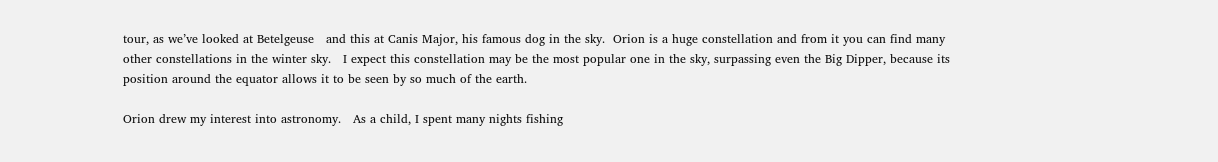tour, as we’ve looked at Betelgeuse   and this at Canis Major, his famous dog in the sky.  Orion is a huge constellation and from it you can find many other constellations in the winter sky.   I expect this constellation may be the most popular one in the sky, surpassing even the Big Dipper, because its position around the equator allows it to be seen by so much of the earth.

Orion drew my interest into astronomy.   As a child, I spent many nights fishing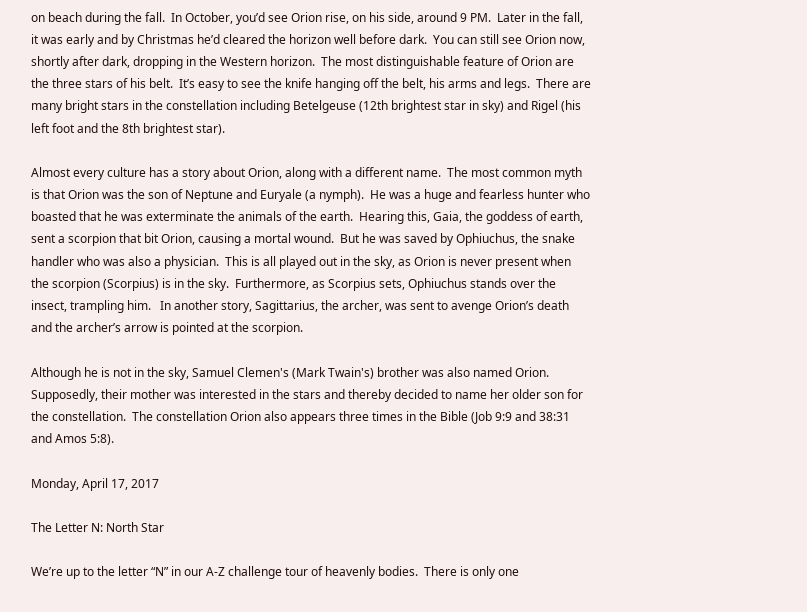on beach during the fall.  In October, you’d see Orion rise, on his side, around 9 PM.  Later in the fall, it was early and by Christmas he’d cleared the horizon well before dark.  You can still see Orion now, shortly after dark, dropping in the Western horizon.  The most distinguishable feature of Orion are the three stars of his belt.  It’s easy to see the knife hanging off the belt, his arms and legs.  There are many bright stars in the constellation including Betelgeuse (12th brightest star in sky) and Rigel (his left foot and the 8th brightest star).

Almost every culture has a story about Orion, along with a different name.  The most common myth is that Orion was the son of Neptune and Euryale (a nymph).  He was a huge and fearless hunter who boasted that he was exterminate the animals of the earth.  Hearing this, Gaia, the goddess of earth, sent a scorpion that bit Orion, causing a mortal wound.  But he was saved by Ophiuchus, the snake handler who was also a physician.  This is all played out in the sky, as Orion is never present when the scorpion (Scorpius) is in the sky.  Furthermore, as Scorpius sets, Ophiuchus stands over the insect, trampling him.   In another story, Sagittarius, the archer, was sent to avenge Orion’s death and the archer’s arrow is pointed at the scorpion.

Although he is not in the sky, Samuel Clemen's (Mark Twain's) brother was also named Orion.  Supposedly, their mother was interested in the stars and thereby decided to name her older son for the constellation.  The constellation Orion also appears three times in the Bible (Job 9:9 and 38:31   and Amos 5:8).

Monday, April 17, 2017

The Letter N: North Star

We’re up to the letter “N” in our A-Z challenge tour of heavenly bodies.  There is only one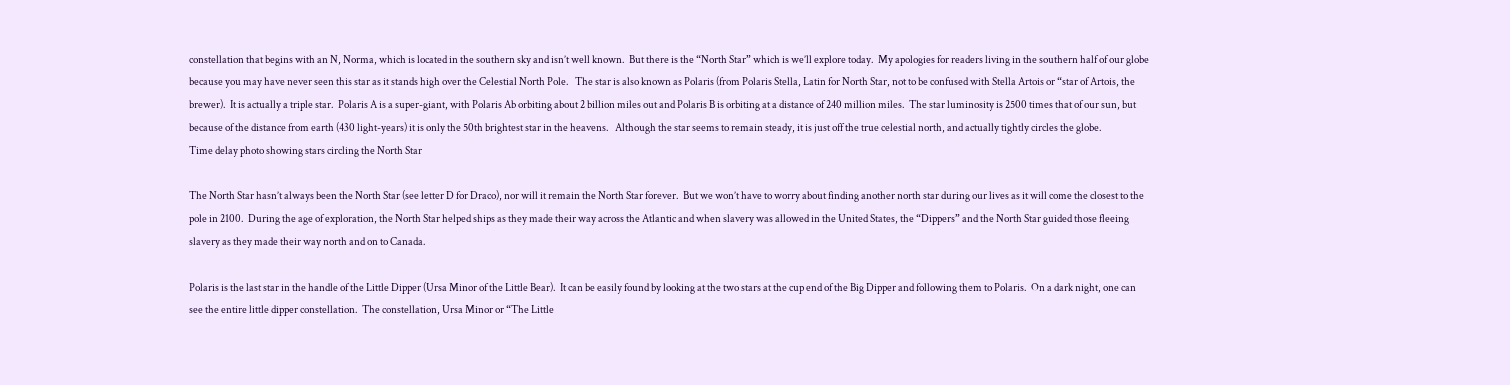constellation that begins with an N, Norma, which is located in the southern sky and isn’t well known.  But there is the “North Star” which is we’ll explore today.  My apologies for readers living in the southern half of our globe because you may have never seen this star as it stands high over the Celestial North Pole.   The star is also known as Polaris (from Polaris Stella, Latin for North Star, not to be confused with Stella Artois or “star of Artois, the brewer).  It is actually a triple star.  Polaris A is a super-giant, with Polaris Ab orbiting about 2 billion miles out and Polaris B is orbiting at a distance of 240 million miles.  The star luminosity is 2500 times that of our sun, but because of the distance from earth (430 light-years) it is only the 50th brightest star in the heavens.   Although the star seems to remain steady, it is just off the true celestial north, and actually tightly circles the globe.
Time delay photo showing stars circling the North Star

The North Star hasn’t always been the North Star (see letter D for Draco), nor will it remain the North Star forever.  But we won’t have to worry about finding another north star during our lives as it will come the closest to the pole in 2100.  During the age of exploration, the North Star helped ships as they made their way across the Atlantic and when slavery was allowed in the United States, the “Dippers” and the North Star guided those fleeing slavery as they made their way north and on to Canada.

Polaris is the last star in the handle of the Little Dipper (Ursa Minor of the Little Bear).  It can be easily found by looking at the two stars at the cup end of the Big Dipper and following them to Polaris.  On a dark night, one can see the entire little dipper constellation.  The constellation, Ursa Minor or “The Little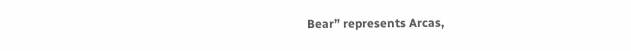Bear” represents Arcas,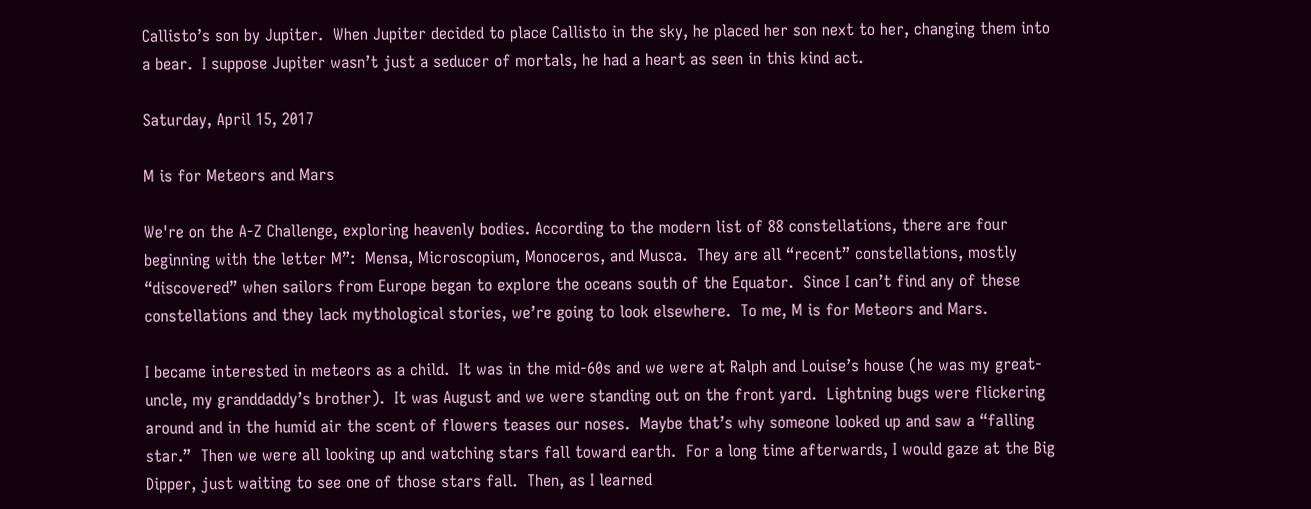Callisto’s son by Jupiter.  When Jupiter decided to place Callisto in the sky, he placed her son next to her, changing them into a bear.  I suppose Jupiter wasn’t just a seducer of mortals, he had a heart as seen in this kind act.

Saturday, April 15, 2017

M is for Meteors and Mars

We're on the A-Z Challenge, exploring heavenly bodies. According to the modern list of 88 constellations, there are four beginning with the letter M”:  Mensa, Microscopium, Monoceros, and Musca.  They are all “recent” constellations, mostly “discovered” when sailors from Europe began to explore the oceans south of the Equator.  Since I can’t find any of these constellations and they lack mythological stories, we’re going to look elsewhere.  To me, M is for Meteors and Mars.

I became interested in meteors as a child.  It was in the mid-60s and we were at Ralph and Louise’s house (he was my great-uncle, my granddaddy’s brother).  It was August and we were standing out on the front yard.  Lightning bugs were flickering around and in the humid air the scent of flowers teases our noses.  Maybe that’s why someone looked up and saw a “falling star.”  Then we were all looking up and watching stars fall toward earth.  For a long time afterwards, I would gaze at the Big Dipper, just waiting to see one of those stars fall.  Then, as I learned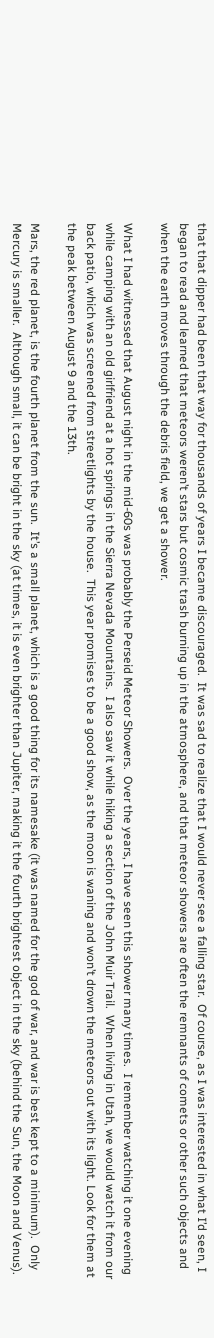that that dipper had been that way for thousands of years I became discouraged.  It was sad to realize that I would never see a falling star.  Of course, as I was interested in what I’d seen, I began to read and learned that meteors weren’t stars but cosmic trash burning up in the atmosphere, and that meteor showers are often the remnants of comets or other such objects and when the earth moves through the debris field, we get a shower.

What I had witnessed that August night in the mid-60s was probably the Perseid Meteor Showers.  Over the years, I have seen this shower many times.  I remember watching it one evening while camping with an old girlfriend at a hot springs in the Sierra Nevada Mountains.  I also saw it while hiking a section of the John Muir Trail.  When living in Utah, we would watch it from our back patio, which was screened from streetlights by the house.  This year promises to be a good show, as the moon is waning and won’t drown the meteors out with its light. Look for them at the peak between August 9 and the 13th.

Mars, the red planet, is the fourth planet from the sun.  It’s a small planet, which is a good thing for its namesake (it was named for the god of war, and war is best kept to a minimum).  Only Mercury is smaller.  Although small, it can be bright in the sky (at times, it is even brighter than Jupiter, making it the fourth brightest object in the sky (behind the Sun, the Moon and Venus).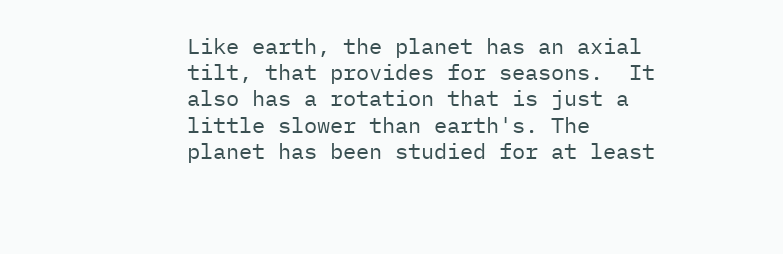Like earth, the planet has an axial tilt, that provides for seasons.  It also has a rotation that is just a little slower than earth's. The planet has been studied for at least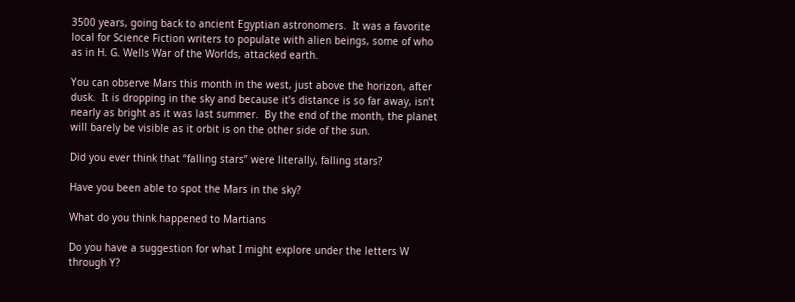3500 years, going back to ancient Egyptian astronomers.  It was a favorite local for Science Fiction writers to populate with alien beings, some of who as in H. G. Wells War of the Worlds, attacked earth.

You can observe Mars this month in the west, just above the horizon, after dusk.  It is dropping in the sky and because it’s distance is so far away, isn’t nearly as bright as it was last summer.  By the end of the month, the planet will barely be visible as it orbit is on the other side of the sun.

Did you ever think that “falling stars” were literally, falling stars?

Have you been able to spot the Mars in the sky?

What do you think happened to Martians

Do you have a suggestion for what I might explore under the letters W through Y?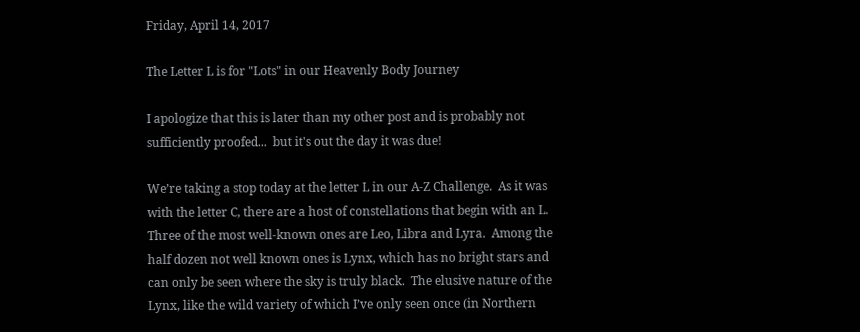Friday, April 14, 2017

The Letter L is for "Lots" in our Heavenly Body Journey

I apologize that this is later than my other post and is probably not sufficiently proofed...  but it's out the day it was due!

We’re taking a stop today at the letter L in our A-Z Challenge.  As it was with the letter C, there are a host of constellations that begin with an L.  Three of the most well-known ones are Leo, Libra and Lyra.  Among the half dozen not well known ones is Lynx, which has no bright stars and can only be seen where the sky is truly black.  The elusive nature of the Lynx, like the wild variety of which I’ve only seen once (in Northern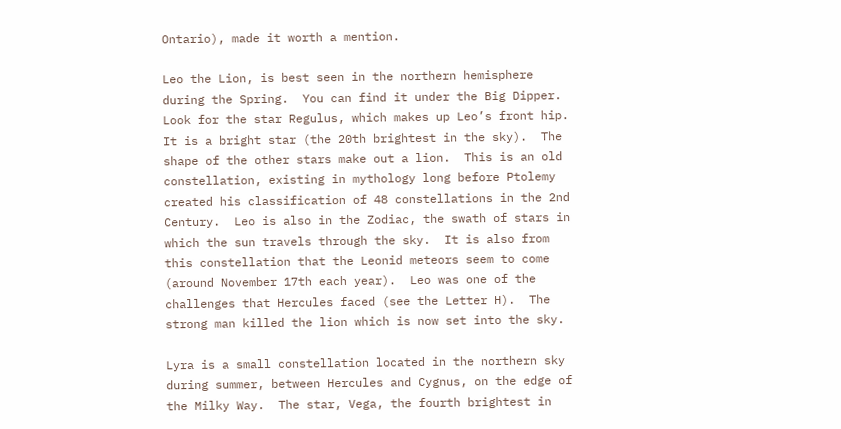Ontario), made it worth a mention.

Leo the Lion, is best seen in the northern hemisphere during the Spring.  You can find it under the Big Dipper.  Look for the star Regulus, which makes up Leo’s front hip.  It is a bright star (the 20th brightest in the sky).  The shape of the other stars make out a lion.  This is an old constellation, existing in mythology long before Ptolemy created his classification of 48 constellations in the 2nd Century.  Leo is also in the Zodiac, the swath of stars in which the sun travels through the sky.  It is also from this constellation that the Leonid meteors seem to come (around November 17th each year).  Leo was one of the challenges that Hercules faced (see the Letter H).  The strong man killed the lion which is now set into the sky.

Lyra is a small constellation located in the northern sky during summer, between Hercules and Cygnus, on the edge of the Milky Way.  The star, Vega, the fourth brightest in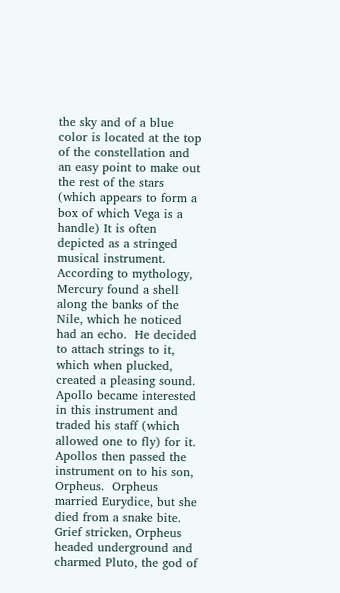the sky and of a blue color is located at the top of the constellation and an easy point to make out the rest of the stars (which appears to form a box of which Vega is a handle) It is often depicted as a stringed musical instrument.  According to mythology, Mercury found a shell along the banks of the Nile, which he noticed had an echo.  He decided to attach strings to it, which when plucked, created a pleasing sound.  Apollo became interested in this instrument and traded his staff (which allowed one to fly) for it.  Apollos then passed the instrument on to his son, Orpheus.  Orpheus married Eurydice, but she died from a snake bite. Grief stricken, Orpheus headed underground and charmed Pluto, the god of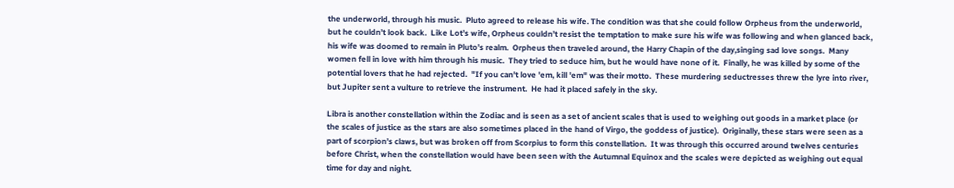the underworld, through his music.  Pluto agreed to release his wife. The condition was that she could follow Orpheus from the underworld, but he couldn’t look back.  Like Lot’s wife, Orpheus couldn’t resist the temptation to make sure his wife was following and when glanced back, his wife was doomed to remain in Pluto’s realm.  Orpheus then traveled around, the Harry Chapin of the day,singing sad love songs.  Many women fell in love with him through his music.  They tried to seduce him, but he would have none of it.  Finally, he was killed by some of the potential lovers that he had rejected.  "If you can't love 'em, kill 'em" was their motto.  These murdering seductresses threw the lyre into river, but Jupiter sent a vulture to retrieve the instrument.  He had it placed safely in the sky.

Libra is another constellation within the Zodiac and is seen as a set of ancient scales that is used to weighing out goods in a market place (or the scales of justice as the stars are also sometimes placed in the hand of Virgo, the goddess of justice).  Originally, these stars were seen as a part of scorpion’s claws, but was broken off from Scorpius to form this constellation.  It was through this occurred around twelves centuries before Christ, when the constellation would have been seen with the Autumnal Equinox and the scales were depicted as weighing out equal time for day and night.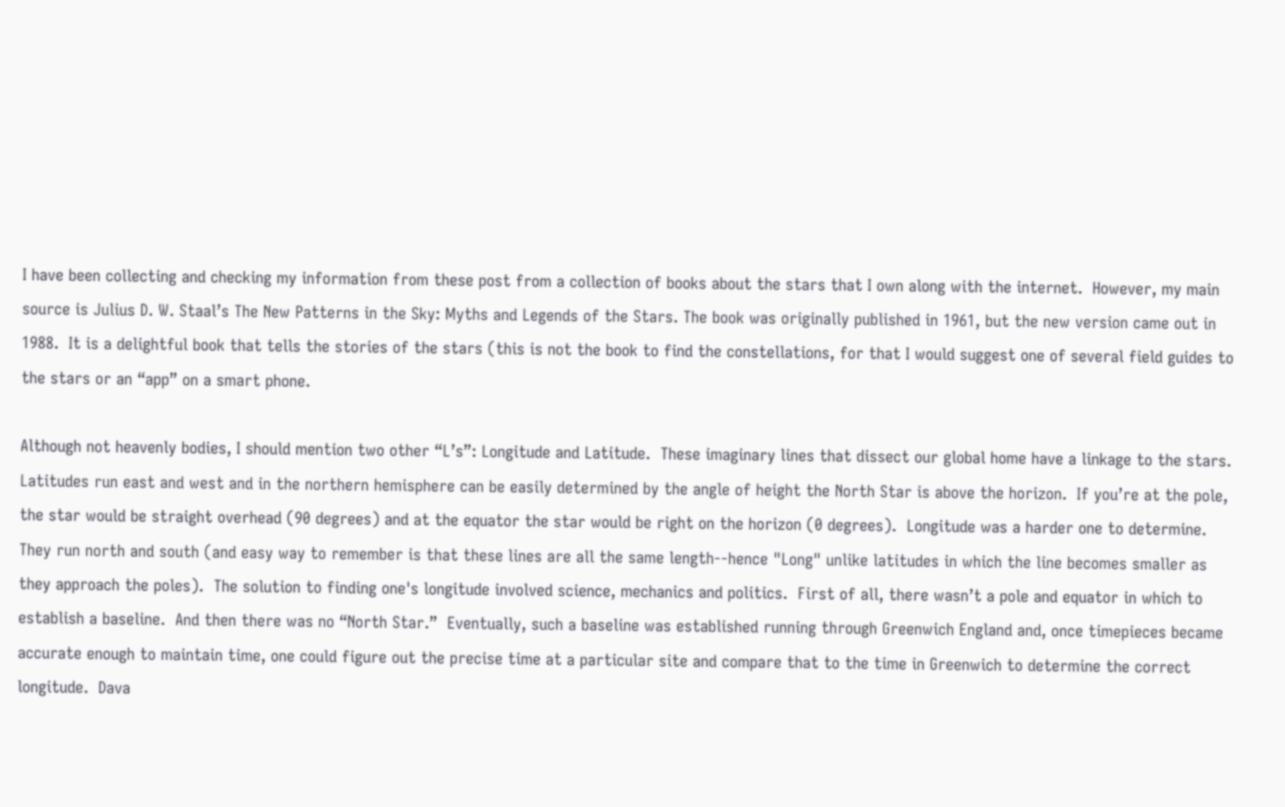I have been collecting and checking my information from these post from a collection of books about the stars that I own along with the internet.  However, my main source is Julius D. W. Staal’s The New Patterns in the Sky: Myths and Legends of the Stars. The book was originally published in 1961, but the new version came out in 1988.  It is a delightful book that tells the stories of the stars (this is not the book to find the constellations, for that I would suggest one of several field guides to the stars or an “app” on a smart phone.

Although not heavenly bodies, I should mention two other “L’s”: Longitude and Latitude.  These imaginary lines that dissect our global home have a linkage to the stars.  Latitudes run east and west and in the northern hemisphere can be easily determined by the angle of height the North Star is above the horizon.  If you’re at the pole, the star would be straight overhead (90 degrees) and at the equator the star would be right on the horizon (0 degrees).  Longitude was a harder one to determine.  They run north and south (and easy way to remember is that these lines are all the same length--hence "Long" unlike latitudes in which the line becomes smaller as they approach the poles).  The solution to finding one's longitude involved science, mechanics and politics.  First of all, there wasn’t a pole and equator in which to establish a baseline.  And then there was no “North Star.”  Eventually, such a baseline was established running through Greenwich England and, once timepieces became accurate enough to maintain time, one could figure out the precise time at a particular site and compare that to the time in Greenwich to determine the correct longitude.  Dava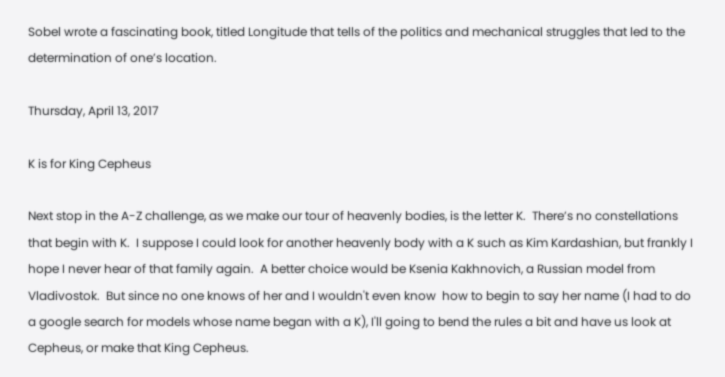Sobel wrote a fascinating book, titled Longitude that tells of the politics and mechanical struggles that led to the determination of one’s location.

Thursday, April 13, 2017

K is for King Cepheus

Next stop in the A-Z challenge, as we make our tour of heavenly bodies, is the letter K.  There’s no constellations that begin with K.  I suppose I could look for another heavenly body with a K such as Kim Kardashian, but frankly I hope I never hear of that family again.  A better choice would be Ksenia Kakhnovich, a Russian model from Vladivostok.  But since no one knows of her and I wouldn't even know  how to begin to say her name (I had to do a google search for models whose name began with a K), I'll going to bend the rules a bit and have us look at Cepheus, or make that King Cepheus.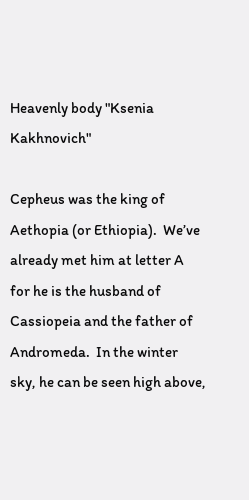Heavenly body "Ksenia Kakhnovich"

Cepheus was the king of Aethopia (or Ethiopia).  We’ve already met him at letter A for he is the husband of Cassiopeia and the father of Andromeda.  In the winter sky, he can be seen high above,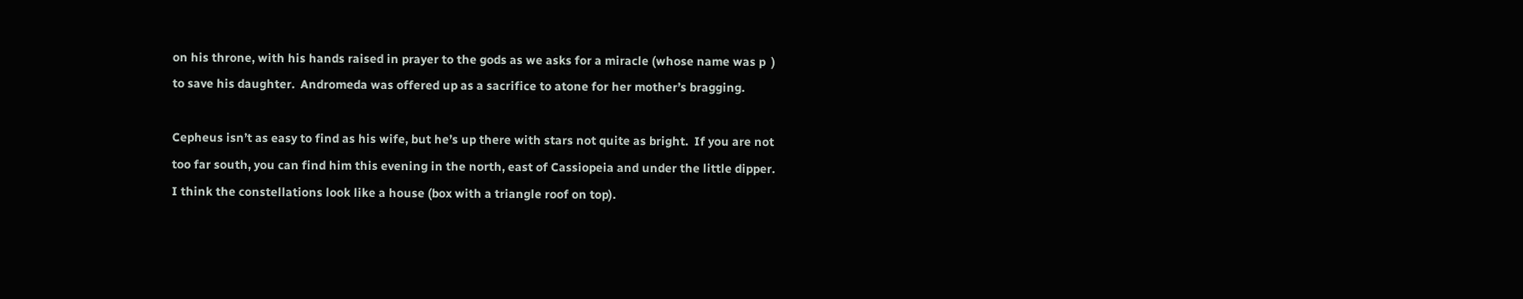on his throne, with his hands raised in prayer to the gods as we asks for a miracle (whose name was p  ) to save his daughter.  Andromeda was offered up as a sacrifice to atone for her mother’s bragging.

Cepheus isn’t as easy to find as his wife, but he’s up there with stars not quite as bright.  If you are not too far south, you can find him this evening in the north, east of Cassiopeia and under the little dipper.  I think the constellations look like a house (box with a triangle roof on top).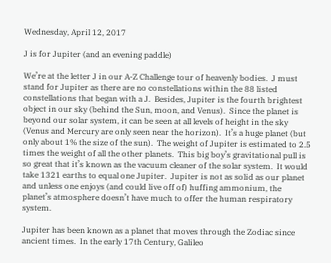Wednesday, April 12, 2017

J is for Jupiter (and an evening paddle)

We’re at the letter J in our A-Z Challenge tour of heavenly bodies.  J must stand for Jupiter as there are no constellations within the 88 listed constellations that began with a J.  Besides, Jupiter is the fourth brightest object in our sky (behind the Sun, moon, and Venus).  Since the planet is beyond our solar system, it can be seen at all levels of height in the sky (Venus and Mercury are only seen near the horizon).  It’s a huge planet (but only about 1% the size of the sun).  The weight of Jupiter is estimated to 2.5 times the weight of all the other planets.  This big boy’s gravitational pull is so great that it’s known as the vacuum cleaner of the solar system.  It would take 1321 earths to equal one Jupiter.  Jupiter is not as solid as our planet and unless one enjoys (and could live off of) huffing ammonium, the planet’s atmosphere doesn’t have much to offer the human respiratory system.

Jupiter has been known as a planet that moves through the Zodiac since ancient times.  In the early 17th Century, Galileo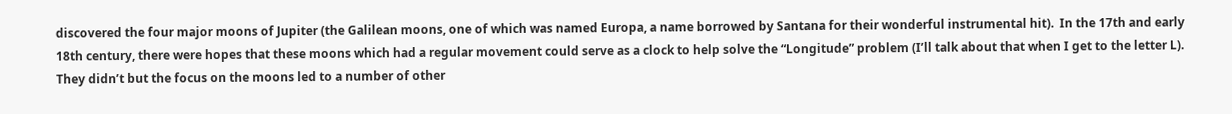discovered the four major moons of Jupiter (the Galilean moons, one of which was named Europa, a name borrowed by Santana for their wonderful instrumental hit).  In the 17th and early 18th century, there were hopes that these moons which had a regular movement could serve as a clock to help solve the “Longitude” problem (I’ll talk about that when I get to the letter L).  They didn’t but the focus on the moons led to a number of other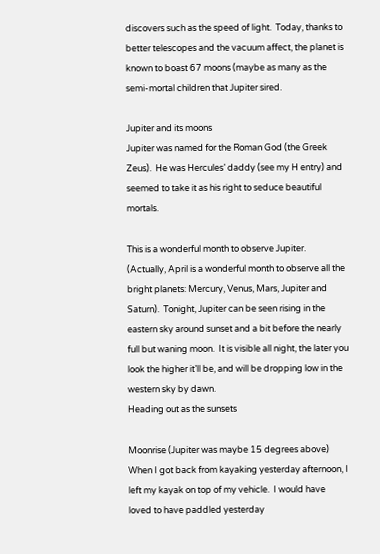discovers such as the speed of light.  Today, thanks to better telescopes and the vacuum affect, the planet is known to boast 67 moons (maybe as many as the semi-mortal children that Jupiter sired.

Jupiter and its moons
Jupiter was named for the Roman God (the Greek Zeus).  He was Hercules’ daddy (see my H entry) and seemed to take it as his right to seduce beautiful mortals.

This is a wonderful month to observe Jupiter.  (Actually, April is a wonderful month to observe all the bright planets: Mercury, Venus, Mars, Jupiter and Saturn).  Tonight, Jupiter can be seen rising in the eastern sky around sunset and a bit before the nearly full but waning moon.  It is visible all night, the later you look the higher it’ll be, and will be dropping low in the western sky by dawn.
Heading out as the sunsets

Moonrise (Jupiter was maybe 15 degrees above)
When I got back from kayaking yesterday afternoon, I left my kayak on top of my vehicle.  I would have loved to have paddled yesterday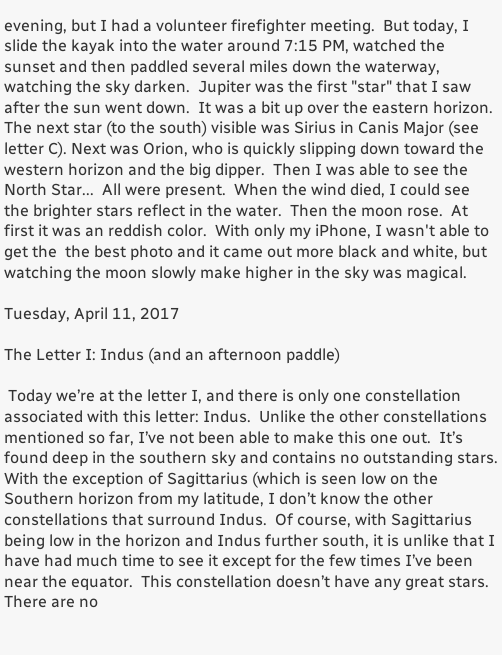evening, but I had a volunteer firefighter meeting.  But today, I slide the kayak into the water around 7:15 PM, watched the sunset and then paddled several miles down the waterway, watching the sky darken.  Jupiter was the first "star" that I saw after the sun went down.  It was a bit up over the eastern horizon.  The next star (to the south) visible was Sirius in Canis Major (see letter C). Next was Orion, who is quickly slipping down toward the western horizon and the big dipper.  Then I was able to see the North Star...  All were present.  When the wind died, I could see the brighter stars reflect in the water.  Then the moon rose.  At first it was an reddish color.  With only my iPhone, I wasn't able to get the  the best photo and it came out more black and white, but watching the moon slowly make higher in the sky was magical.

Tuesday, April 11, 2017

The Letter I: Indus (and an afternoon paddle)

 Today we’re at the letter I, and there is only one constellation associated with this letter: Indus.  Unlike the other constellations mentioned so far, I’ve not been able to make this one out.  It’s found deep in the southern sky and contains no outstanding stars.  With the exception of Sagittarius (which is seen low on the Southern horizon from my latitude, I don’t know the other constellations that surround Indus.  Of course, with Sagittarius being low in the horizon and Indus further south, it is unlike that I have had much time to see it except for the few times I’ve been near the equator.  This constellation doesn’t have any great stars.  There are no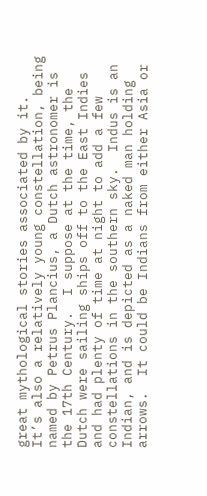great mythological stories associated by it.  It’s also a relatively young constellation, being named by Petrus Plancius, a Dutch astronomer is the 17th Century.  I suppose at the time, the Dutch were sailing ships off to the East Indies and had plenty of time at night to add a few constellations in the southern sky.  Indus is an Indian, and is depicted as a naked man holding arrows.  It could be Indians from either Asia or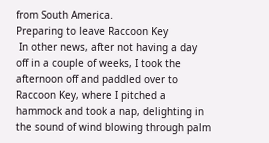from South America.
Preparing to leave Raccoon Key
 In other news, after not having a day off in a couple of weeks, I took the afternoon off and paddled over to Raccoon Key, where I pitched a hammock and took a nap, delighting in the sound of wind blowing through palm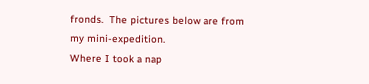fronds.  The pictures below are from my mini-expedition.
Where I took a nap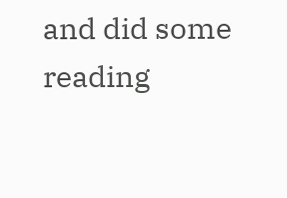and did some reading